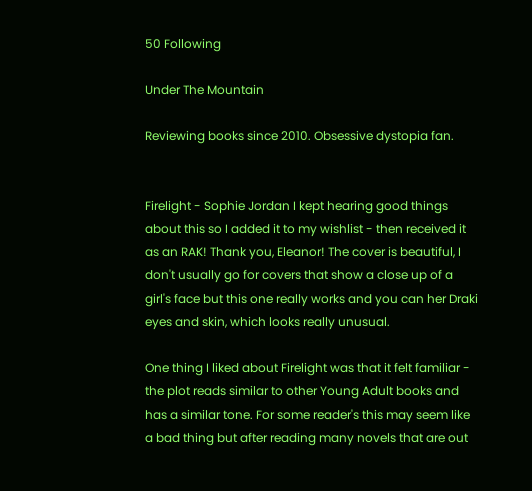50 Following

Under The Mountain

Reviewing books since 2010. Obsessive dystopia fan.


Firelight - Sophie Jordan I kept hearing good things about this so I added it to my wishlist - then received it as an RAK! Thank you, Eleanor! The cover is beautiful, I don't usually go for covers that show a close up of a girl's face but this one really works and you can her Draki eyes and skin, which looks really unusual.

One thing I liked about Firelight was that it felt familiar - the plot reads similar to other Young Adult books and has a similar tone. For some reader's this may seem like a bad thing but after reading many novels that are out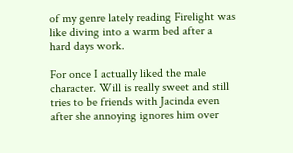of my genre lately reading Firelight was like diving into a warm bed after a hard days work.

For once I actually liked the male character. Will is really sweet and still tries to be friends with Jacinda even after she annoying ignores him over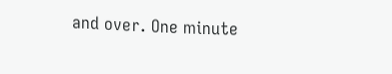and over. One minute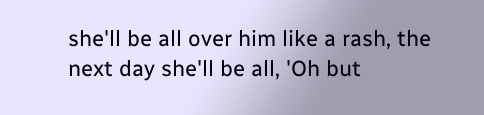she'll be all over him like a rash, the next day she'll be all, 'Oh but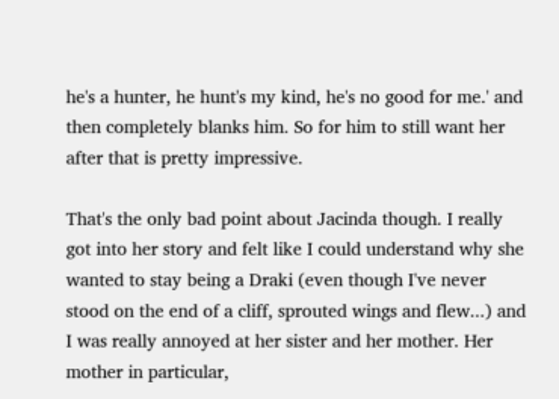he's a hunter, he hunt's my kind, he's no good for me.' and then completely blanks him. So for him to still want her after that is pretty impressive.

That's the only bad point about Jacinda though. I really got into her story and felt like I could understand why she wanted to stay being a Draki (even though I've never stood on the end of a cliff, sprouted wings and flew...) and I was really annoyed at her sister and her mother. Her mother in particular,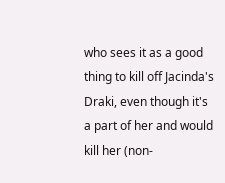who sees it as a good thing to kill off Jacinda's Draki, even though it's a part of her and would kill her (non-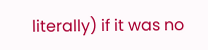literally) if it was no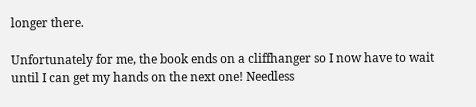longer there.

Unfortunately for me, the book ends on a cliffhanger so I now have to wait until I can get my hands on the next one! Needless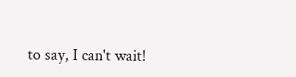to say, I can't wait!